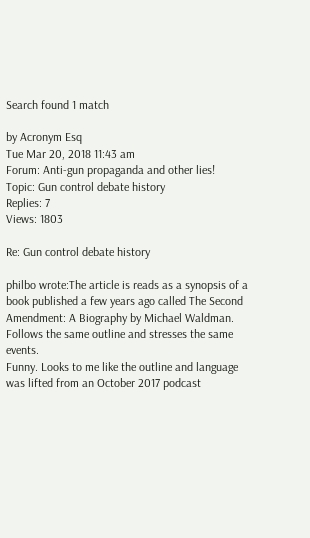Search found 1 match

by Acronym Esq
Tue Mar 20, 2018 11:43 am
Forum: Anti-gun propaganda and other lies!
Topic: Gun control debate history
Replies: 7
Views: 1803

Re: Gun control debate history

philbo wrote:The article is reads as a synopsis of a book published a few years ago called The Second Amendment: A Biography by Michael Waldman. Follows the same outline and stresses the same events.
Funny. Looks to me like the outline and language was lifted from an October 2017 podcast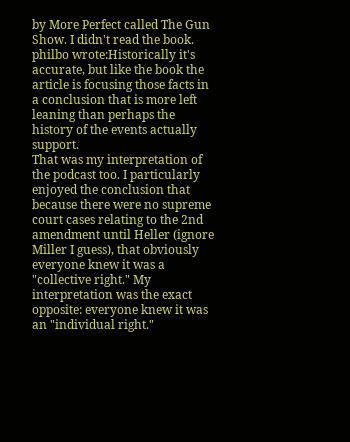by More Perfect called The Gun Show. I didn't read the book.
philbo wrote:Historically it's accurate, but like the book the article is focusing those facts in a conclusion that is more left leaning than perhaps the history of the events actually support.
That was my interpretation of the podcast too. I particularly enjoyed the conclusion that because there were no supreme court cases relating to the 2nd amendment until Heller (ignore Miller I guess), that obviously everyone knew it was a "collective right." My interpretation was the exact opposite: everyone knew it was an "individual right."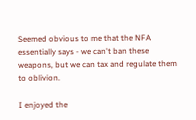Seemed obvious to me that the NFA essentially says - we can't ban these weapons, but we can tax and regulate them to oblivion.

I enjoyed the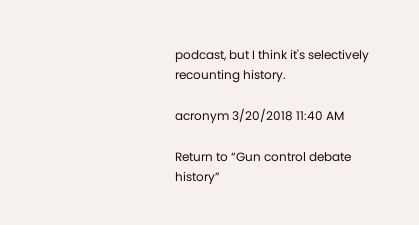podcast, but I think it's selectively recounting history.

acronym 3/20/2018 11:40 AM

Return to “Gun control debate history”